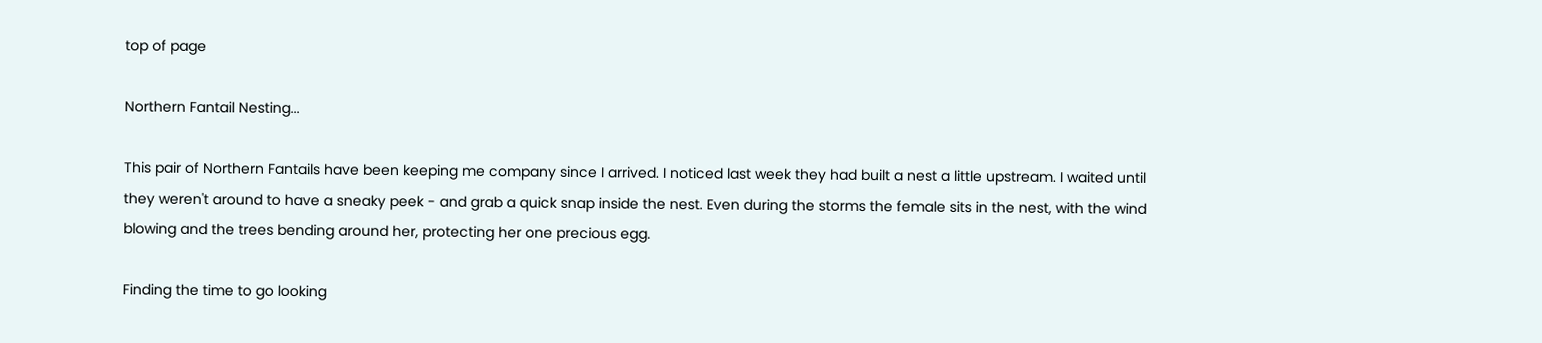top of page

Northern Fantail Nesting...

This pair of Northern Fantails have been keeping me company since I arrived. I noticed last week they had built a nest a little upstream. I waited until they weren't around to have a sneaky peek - and grab a quick snap inside the nest. Even during the storms the female sits in the nest, with the wind blowing and the trees bending around her, protecting her one precious egg.

Finding the time to go looking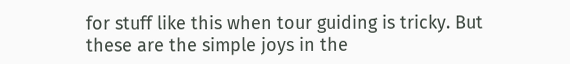for stuff like this when tour guiding is tricky. But these are the simple joys in the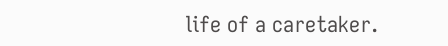life of a caretaker.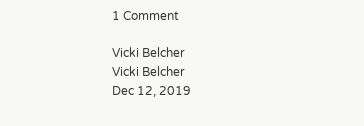1 Comment

Vicki Belcher
Vicki Belcher
Dec 12, 2019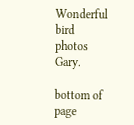Wonderful bird photos Gary.

bottom of page